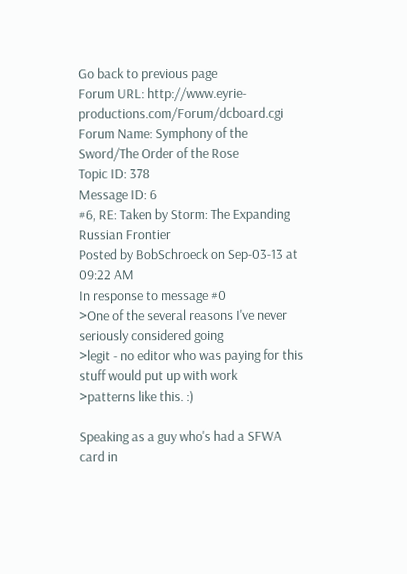Go back to previous page
Forum URL: http://www.eyrie-productions.com/Forum/dcboard.cgi
Forum Name: Symphony of the Sword/The Order of the Rose
Topic ID: 378
Message ID: 6
#6, RE: Taken by Storm: The Expanding Russian Frontier
Posted by BobSchroeck on Sep-03-13 at 09:22 AM
In response to message #0
>One of the several reasons I've never seriously considered going
>legit - no editor who was paying for this stuff would put up with work
>patterns like this. :)

Speaking as a guy who's had a SFWA card in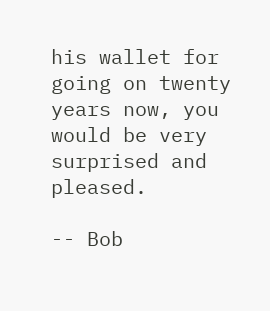his wallet for going on twenty years now, you would be very surprised and pleased.

-- Bob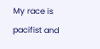My race is pacifist and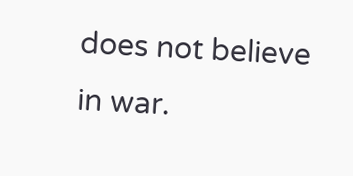does not believe in war.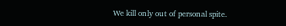We kill only out of personal spite.